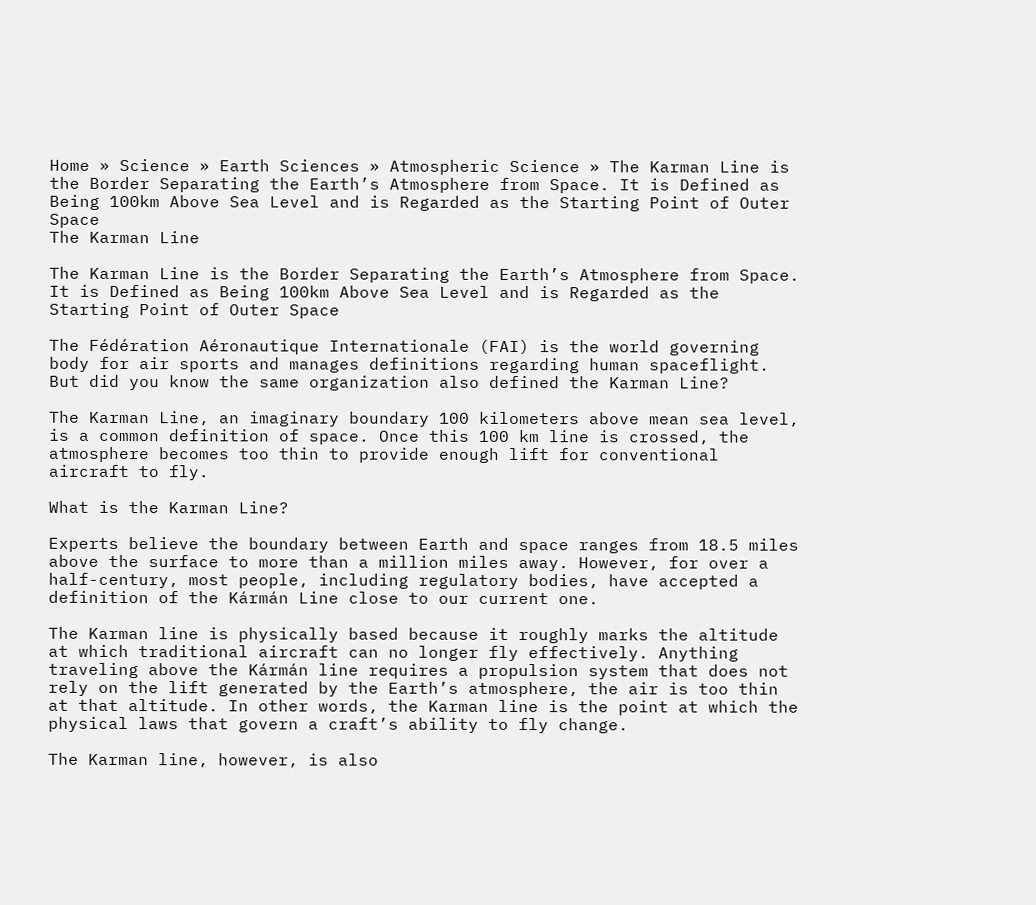Home » Science » Earth Sciences » Atmospheric Science » The Karman Line is the Border Separating the Earth’s Atmosphere from Space. It is Defined as Being 100km Above Sea Level and is Regarded as the Starting Point of Outer Space
The Karman Line

The Karman Line is the Border Separating the Earth’s Atmosphere from Space. It is Defined as Being 100km Above Sea Level and is Regarded as the Starting Point of Outer Space

The Fédération Aéronautique Internationale (FAI) is the world governing body for air sports and manages definitions regarding human spaceflight. But did you know the same organization also defined the Karman Line?

The Karman Line, an imaginary boundary 100 kilometers above mean sea level, is a common definition of space. Once this 100 km line is crossed, the atmosphere becomes too thin to provide enough lift for conventional aircraft to fly.

What is the Karman Line?

Experts believe the boundary between Earth and space ranges from 18.5 miles above the surface to more than a million miles away. However, for over a half-century, most people, including regulatory bodies, have accepted a definition of the Kármán Line close to our current one.

The Karman line is physically based because it roughly marks the altitude at which traditional aircraft can no longer fly effectively. Anything traveling above the Kármán line requires a propulsion system that does not rely on the lift generated by the Earth’s atmosphere, the air is too thin at that altitude. In other words, the Karman line is the point at which the physical laws that govern a craft’s ability to fly change.

The Karman line, however, is also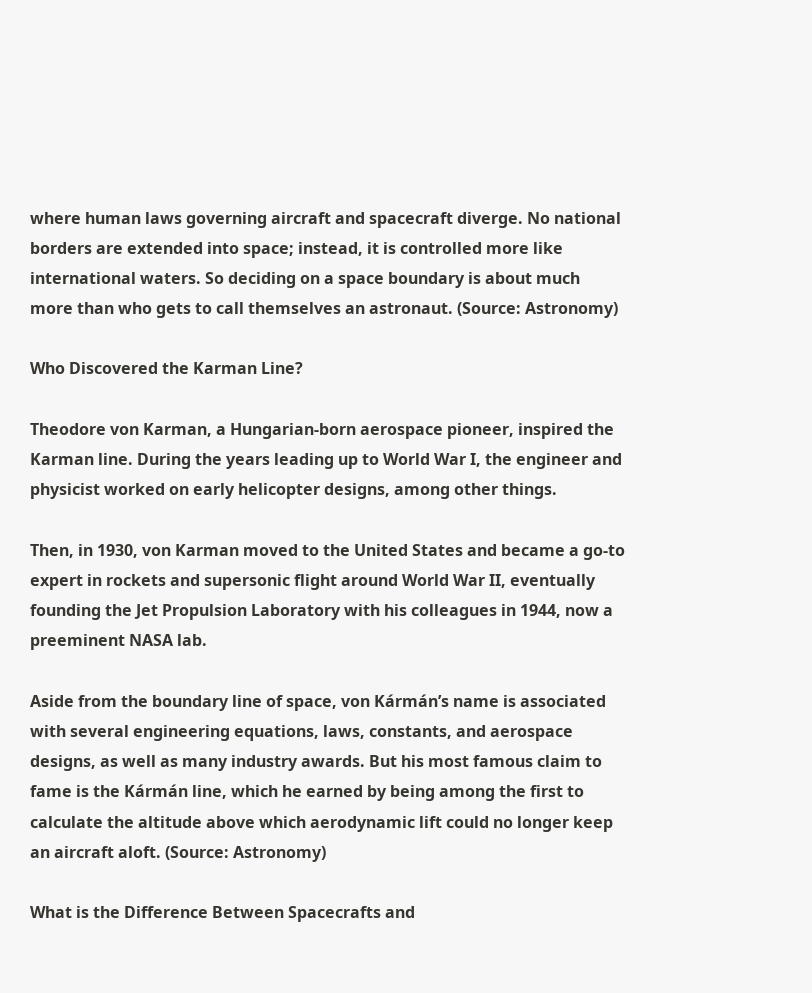where human laws governing aircraft and spacecraft diverge. No national borders are extended into space; instead, it is controlled more like international waters. So deciding on a space boundary is about much more than who gets to call themselves an astronaut. (Source: Astronomy)

Who Discovered the Karman Line?

Theodore von Karman, a Hungarian-born aerospace pioneer, inspired the Karman line. During the years leading up to World War I, the engineer and physicist worked on early helicopter designs, among other things.

Then, in 1930, von Karman moved to the United States and became a go-to expert in rockets and supersonic flight around World War II, eventually founding the Jet Propulsion Laboratory with his colleagues in 1944, now a preeminent NASA lab.

Aside from the boundary line of space, von Kármán’s name is associated with several engineering equations, laws, constants, and aerospace designs, as well as many industry awards. But his most famous claim to fame is the Kármán line, which he earned by being among the first to calculate the altitude above which aerodynamic lift could no longer keep an aircraft aloft. (Source: Astronomy)

What is the Difference Between Spacecrafts and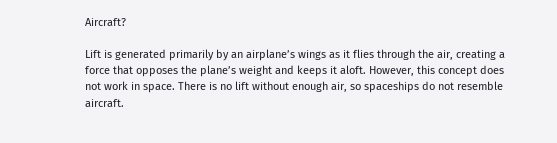Aircraft?

Lift is generated primarily by an airplane’s wings as it flies through the air, creating a force that opposes the plane’s weight and keeps it aloft. However, this concept does not work in space. There is no lift without enough air, so spaceships do not resemble aircraft.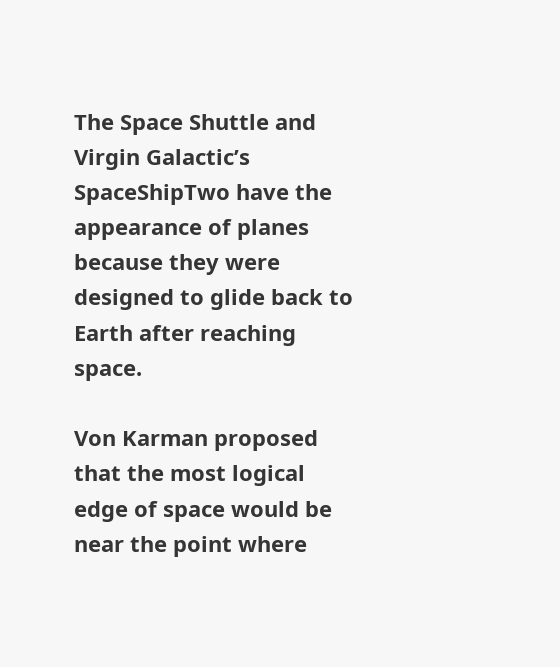The Space Shuttle and Virgin Galactic’s SpaceShipTwo have the appearance of planes because they were designed to glide back to Earth after reaching space.

Von Karman proposed that the most logical edge of space would be near the point where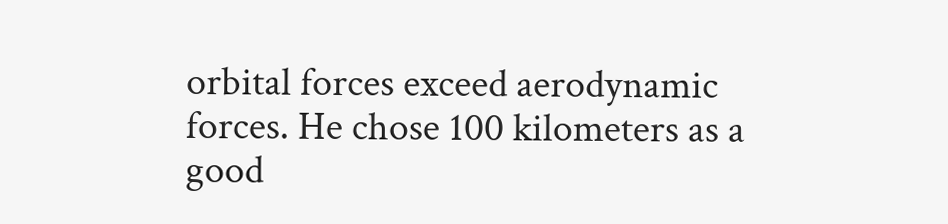orbital forces exceed aerodynamic forces. He chose 100 kilometers as a good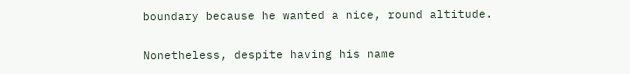boundary because he wanted a nice, round altitude.

Nonetheless, despite having his name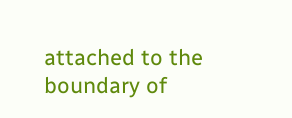attached to the boundary of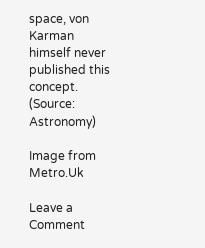space, von Karman himself never published this concept. (Source: Astronomy)

Image from Metro.Uk

Leave a Comment